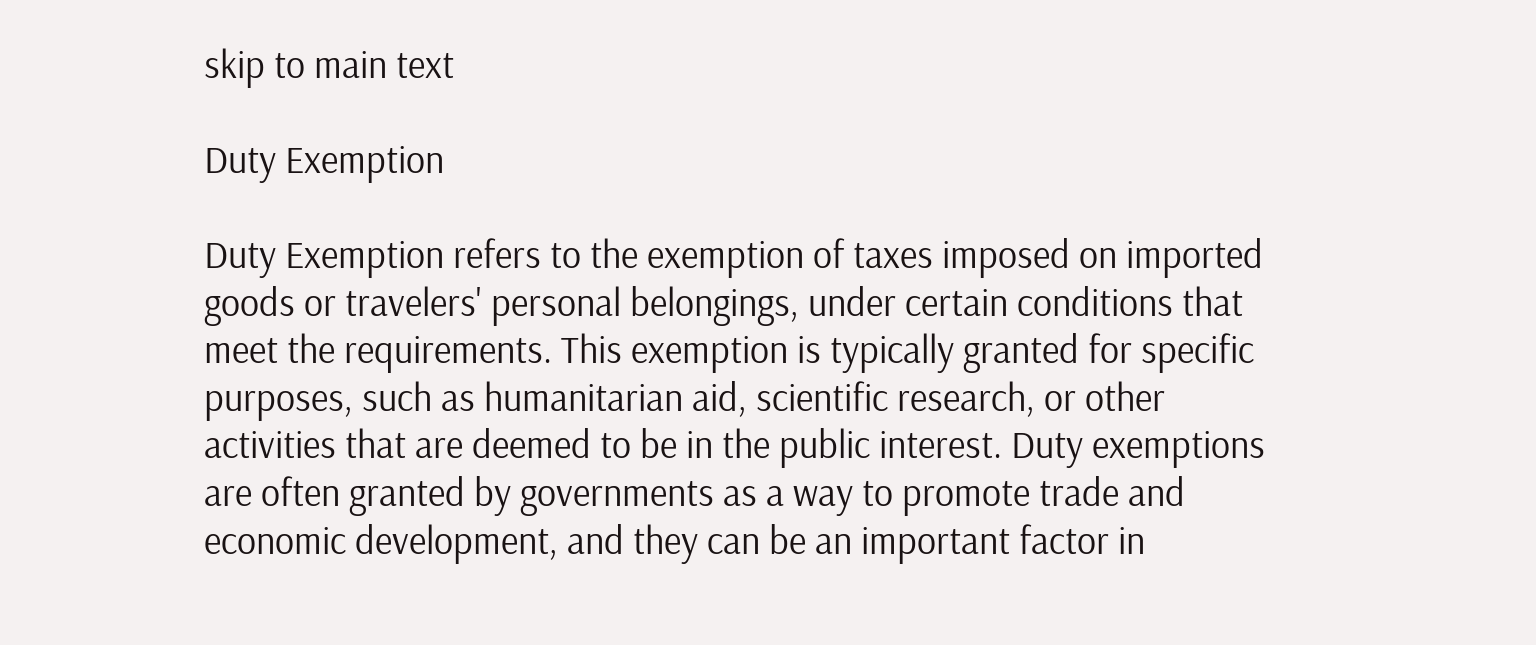skip to main text

Duty Exemption

Duty Exemption refers to the exemption of taxes imposed on imported goods or travelers' personal belongings, under certain conditions that meet the requirements. This exemption is typically granted for specific purposes, such as humanitarian aid, scientific research, or other activities that are deemed to be in the public interest. Duty exemptions are often granted by governments as a way to promote trade and economic development, and they can be an important factor in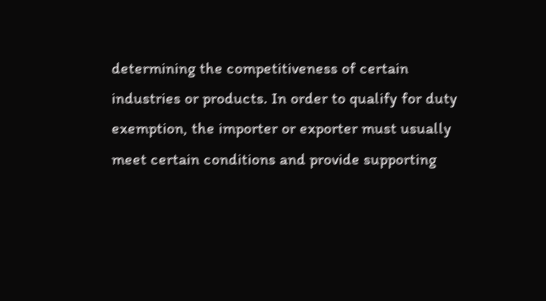determining the competitiveness of certain industries or products. In order to qualify for duty exemption, the importer or exporter must usually meet certain conditions and provide supporting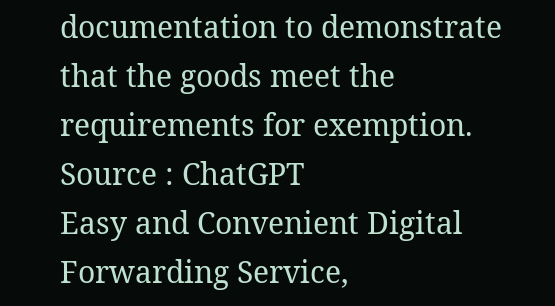documentation to demonstrate that the goods meet the requirements for exemption.
Source : ChatGPT
Easy and Convenient Digital Forwarding Service,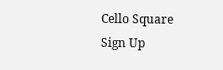Cello Square Sign Up